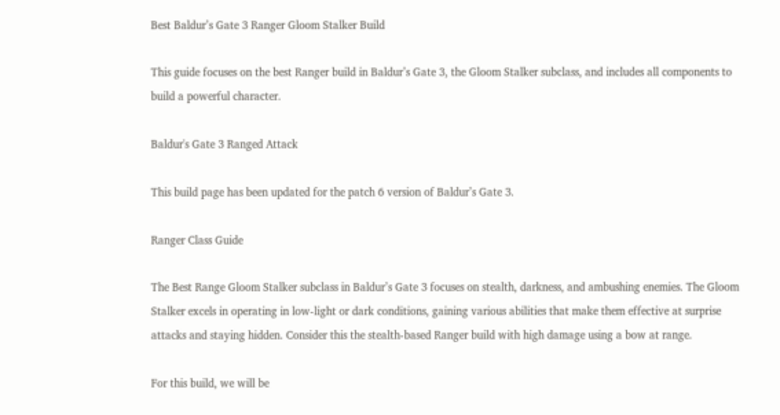Best Baldur’s Gate 3 Ranger Gloom Stalker Build

This guide focuses on the best Ranger build in Baldur’s Gate 3, the Gloom Stalker subclass, and includes all components to build a powerful character.

Baldur's Gate 3 Ranged Attack

This build page has been updated for the patch 6 version of Baldur’s Gate 3.

Ranger Class Guide

The Best Range Gloom Stalker subclass in Baldur’s Gate 3 focuses on stealth, darkness, and ambushing enemies. The Gloom Stalker excels in operating in low-light or dark conditions, gaining various abilities that make them effective at surprise attacks and staying hidden. Consider this the stealth-based Ranger build with high damage using a bow at range.

For this build, we will be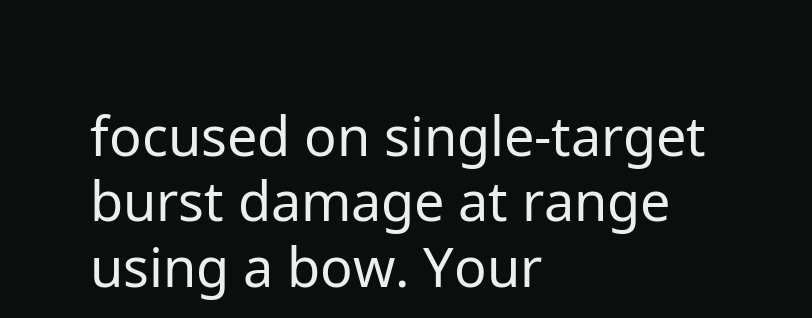focused on single-target burst damage at range using a bow. Your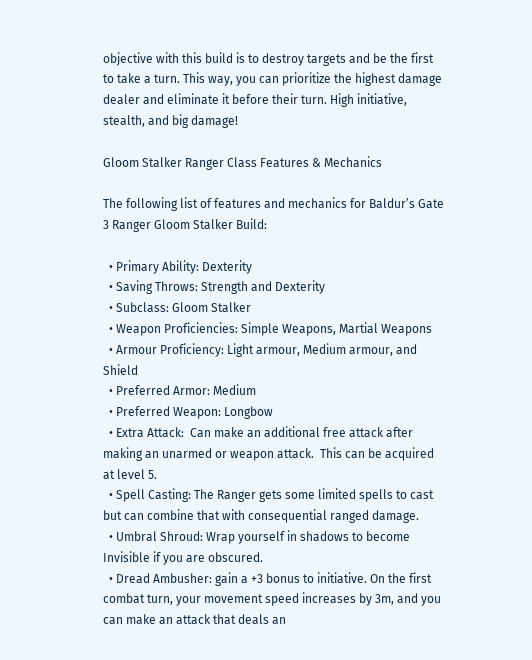objective with this build is to destroy targets and be the first to take a turn. This way, you can prioritize the highest damage dealer and eliminate it before their turn. High initiative, stealth, and big damage!

Gloom Stalker Ranger Class Features & Mechanics

The following list of features and mechanics for Baldur’s Gate 3 Ranger Gloom Stalker Build:

  • Primary Ability: Dexterity
  • Saving Throws: Strength and Dexterity
  • Subclass: Gloom Stalker
  • Weapon Proficiencies: Simple Weapons, Martial Weapons
  • Armour Proficiency: Light armour, Medium armour, and Shield
  • Preferred Armor: Medium
  • Preferred Weapon: Longbow
  • Extra Attack:  Can make an additional free attack after making an unarmed or weapon attack.  This can be acquired at level 5.
  • Spell Casting: The Ranger gets some limited spells to cast but can combine that with consequential ranged damage.
  • Umbral Shroud: Wrap yourself in shadows to become Invisible if you are obscured.
  • Dread Ambusher: gain a +3 bonus to initiative. On the first combat turn, your movement speed increases by 3m, and you can make an attack that deals an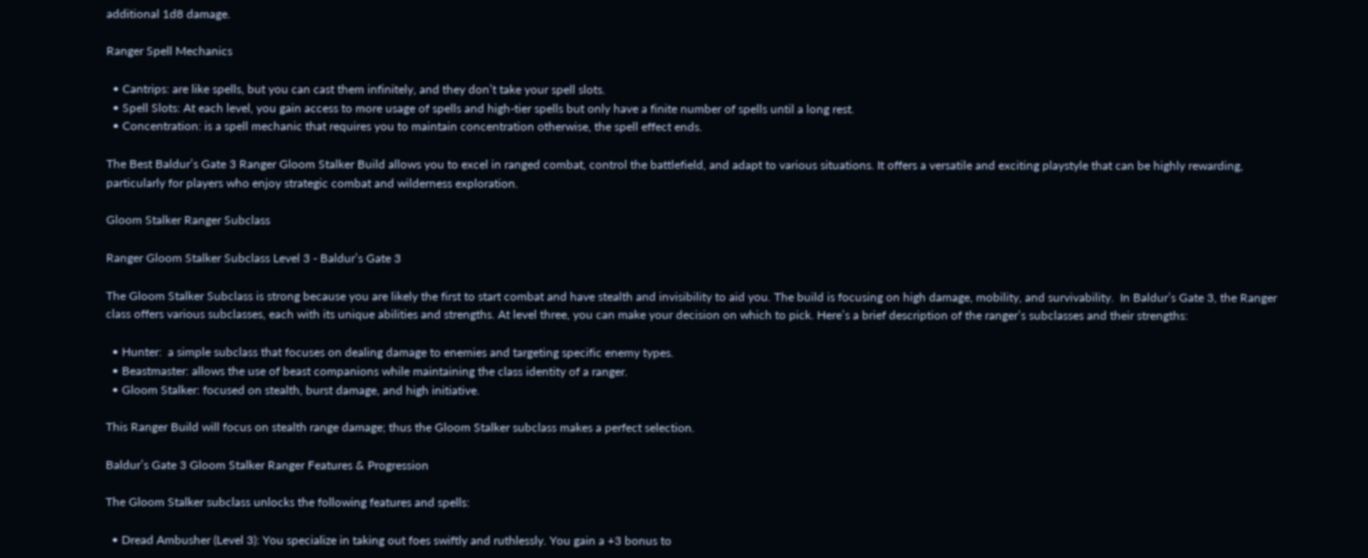additional 1d8 damage.

Ranger Spell Mechanics

  • Cantrips: are like spells, but you can cast them infinitely, and they don’t take your spell slots.
  • Spell Slots: At each level, you gain access to more usage of spells and high-tier spells but only have a finite number of spells until a long rest.
  • Concentration: is a spell mechanic that requires you to maintain concentration otherwise, the spell effect ends.

The Best Baldur’s Gate 3 Ranger Gloom Stalker Build allows you to excel in ranged combat, control the battlefield, and adapt to various situations. It offers a versatile and exciting playstyle that can be highly rewarding, particularly for players who enjoy strategic combat and wilderness exploration.

Gloom Stalker Ranger Subclass

Ranger Gloom Stalker Subclass Level 3 - Baldur’s Gate 3

The Gloom Stalker Subclass is strong because you are likely the first to start combat and have stealth and invisibility to aid you. The build is focusing on high damage, mobility, and survivability.  In Baldur’s Gate 3, the Ranger class offers various subclasses, each with its unique abilities and strengths. At level three, you can make your decision on which to pick. Here’s a brief description of the ranger’s subclasses and their strengths:

  • Hunter:  a simple subclass that focuses on dealing damage to enemies and targeting specific enemy types.
  • Beastmaster: allows the use of beast companions while maintaining the class identity of a ranger.
  • Gloom Stalker: focused on stealth, burst damage, and high initiative.

This Ranger Build will focus on stealth range damage; thus the Gloom Stalker subclass makes a perfect selection.

Baldur’s Gate 3 Gloom Stalker Ranger Features & Progression

The Gloom Stalker subclass unlocks the following features and spells:

  • Dread Ambusher (Level 3): You specialize in taking out foes swiftly and ruthlessly. You gain a +3 bonus to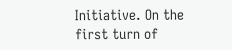Initiative. On the first turn of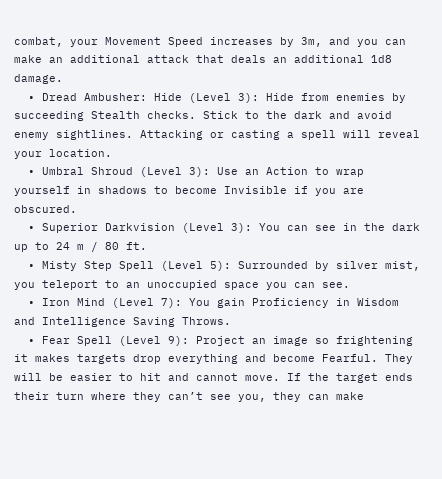combat, your Movement Speed increases by 3m, and you can make an additional attack that deals an additional 1d8 damage.
  • Dread Ambusher: Hide (Level 3): Hide from enemies by succeeding Stealth checks. Stick to the dark and avoid enemy sightlines. Attacking or casting a spell will reveal your location.
  • Umbral Shroud (Level 3): Use an Action to wrap yourself in shadows to become Invisible if you are obscured.
  • Superior Darkvision (Level 3): You can see in the dark up to 24 m / 80 ft.
  • Misty Step Spell (Level 5): Surrounded by silver mist, you teleport to an unoccupied space you can see.
  • Iron Mind (Level 7): You gain Proficiency in Wisdom and Intelligence Saving Throws.
  • Fear Spell (Level 9): Project an image so frightening it makes targets drop everything and become Fearful. They will be easier to hit and cannot move. If the target ends their turn where they can’t see you, they can make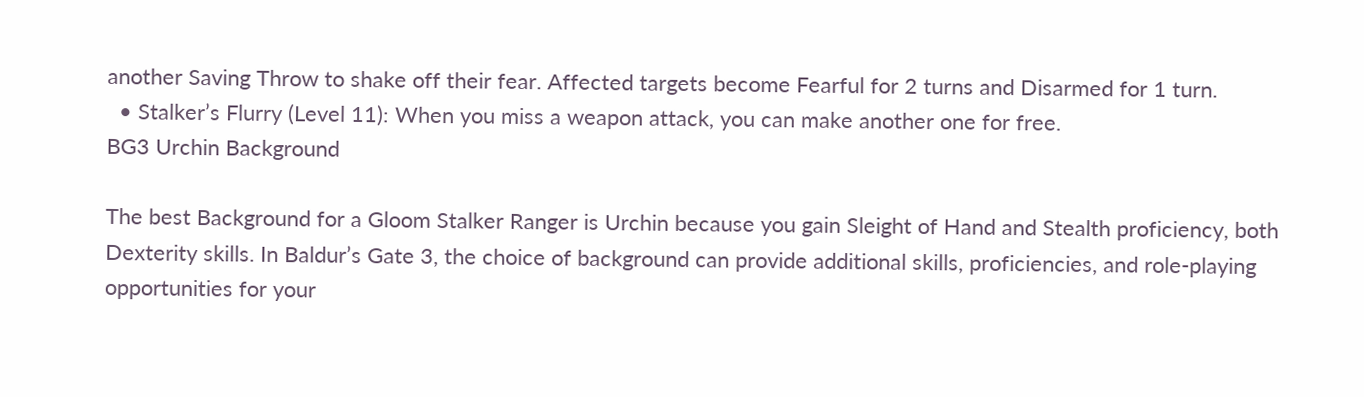another Saving Throw to shake off their fear. Affected targets become Fearful for 2 turns and Disarmed for 1 turn.
  • Stalker’s Flurry (Level 11): When you miss a weapon attack, you can make another one for free.
BG3 Urchin Background

The best Background for a Gloom Stalker Ranger is Urchin because you gain Sleight of Hand and Stealth proficiency, both Dexterity skills. In Baldur’s Gate 3, the choice of background can provide additional skills, proficiencies, and role-playing opportunities for your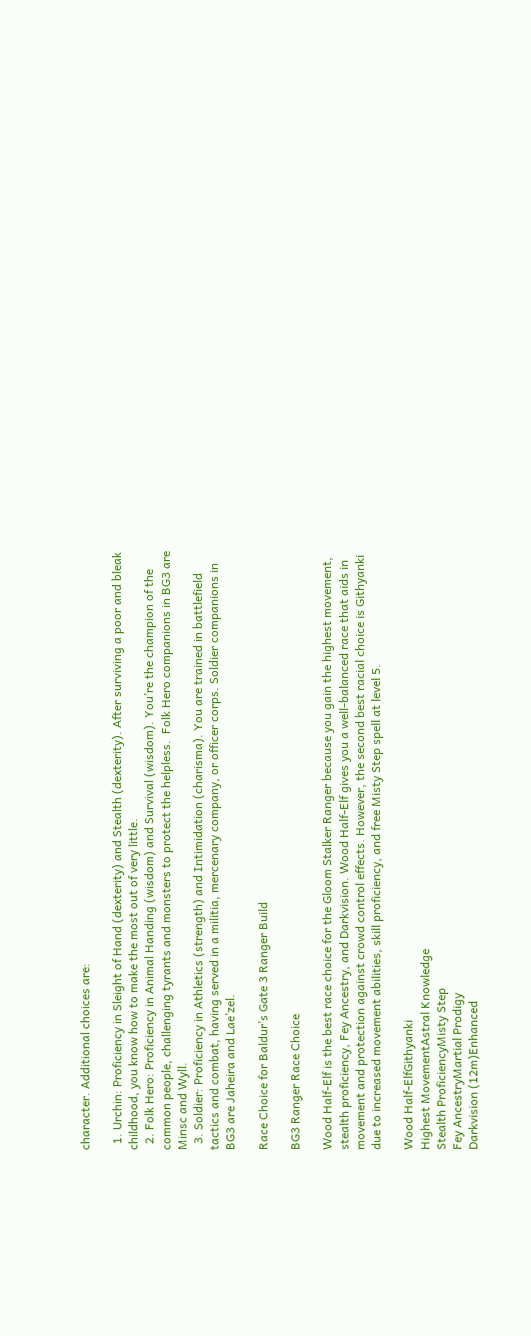character. Additional choices are:

  1. Urchin: Proficiency in Sleight of Hand (dexterity) and Stealth (dexterity). After surviving a poor and bleak childhood, you know how to make the most out of very little.
  2. Folk Hero: Proficiency in Animal Handing (wisdom) and Survival (wisdom). You’re the champion of the common people, challenging tyrants and monsters to protect the helpless.  Folk Hero companions in BG3 are Minsc and Wyll.
  3. Soldier: Proficiency in Athletics (strength) and Intimidation (charisma). You are trained in battlefield tactics and combat, having served in a militia, mercenary company, or officer corps. Soldier companions in BG3 are Jaheira and Lae’zel.

Race Choice for Baldur’s Gate 3 Ranger Build

BG3 Ranger Race Choice

Wood Half-Elf is the best race choice for the Gloom Stalker Ranger because you gain the highest movement, stealth proficiency, Fey Ancestry, and Darkvision. Wood Half-Elf gives you a well-balanced race that aids in movement and protection against crowd control effects. However, the second best racial choice is Githyanki due to increased movement abilities, skill proficiency, and free Misty Step spell at level 5.

Wood Half-ElfGithyanki
Highest MovementAstral Knowledge
Stealth ProficiencyMisty Step
Fey AncestryMartial Prodigy
Darkvision (12m)Enhanced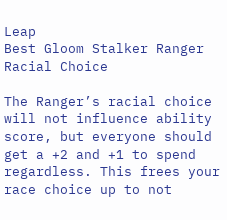Leap
Best Gloom Stalker Ranger Racial Choice

The Ranger’s racial choice will not influence ability score, but everyone should get a +2 and +1 to spend regardless. This frees your race choice up to not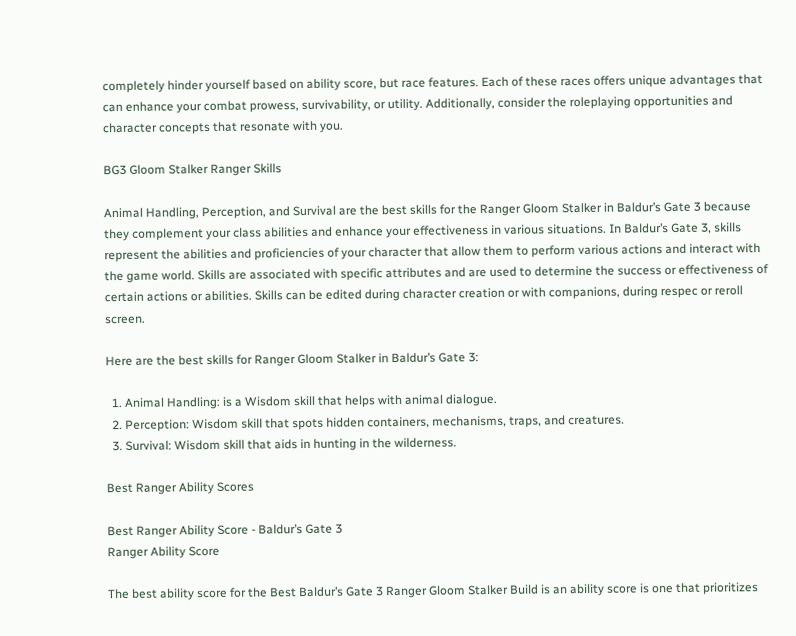completely hinder yourself based on ability score, but race features. Each of these races offers unique advantages that can enhance your combat prowess, survivability, or utility. Additionally, consider the roleplaying opportunities and character concepts that resonate with you.

BG3 Gloom Stalker Ranger Skills

Animal Handling, Perception, and Survival are the best skills for the Ranger Gloom Stalker in Baldur’s Gate 3 because they complement your class abilities and enhance your effectiveness in various situations. In Baldur’s Gate 3, skills represent the abilities and proficiencies of your character that allow them to perform various actions and interact with the game world. Skills are associated with specific attributes and are used to determine the success or effectiveness of certain actions or abilities. Skills can be edited during character creation or with companions, during respec or reroll screen.

Here are the best skills for Ranger Gloom Stalker in Baldur’s Gate 3:

  1. Animal Handling: is a Wisdom skill that helps with animal dialogue.
  2. Perception: Wisdom skill that spots hidden containers, mechanisms, traps, and creatures.
  3. Survival: Wisdom skill that aids in hunting in the wilderness.

Best Ranger Ability Scores

Best Ranger Ability Score - Baldur’s Gate 3
Ranger Ability Score

The best ability score for the Best Baldur’s Gate 3 Ranger Gloom Stalker Build is an ability score is one that prioritizes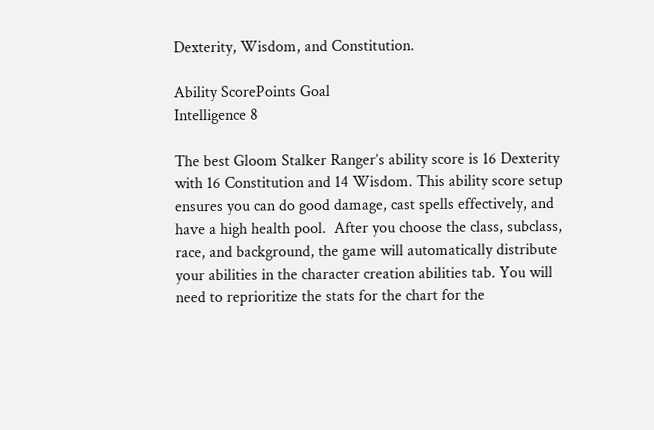Dexterity, Wisdom, and Constitution.

Ability ScorePoints Goal
Intelligence 8

The best Gloom Stalker Ranger’s ability score is 16 Dexterity with 16 Constitution and 14 Wisdom. This ability score setup ensures you can do good damage, cast spells effectively, and have a high health pool.  After you choose the class, subclass, race, and background, the game will automatically distribute your abilities in the character creation abilities tab. You will need to reprioritize the stats for the chart for the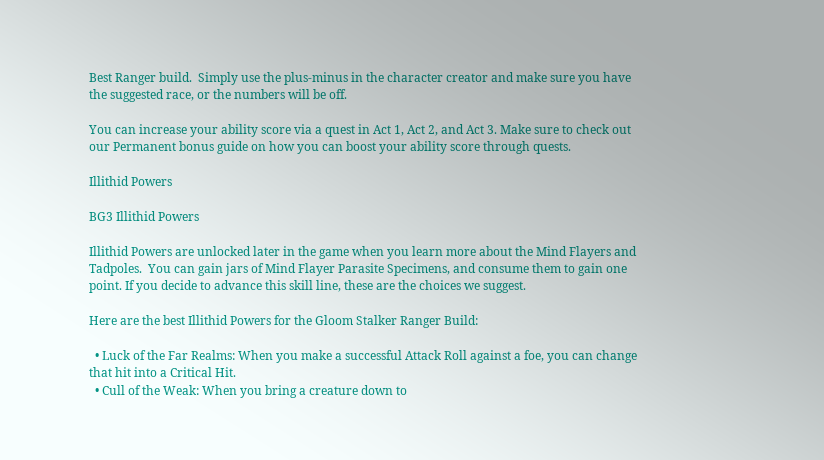Best Ranger build.  Simply use the plus-minus in the character creator and make sure you have the suggested race, or the numbers will be off.

You can increase your ability score via a quest in Act 1, Act 2, and Act 3. Make sure to check out our Permanent bonus guide on how you can boost your ability score through quests.

Illithid Powers

BG3 Illithid Powers

Illithid Powers are unlocked later in the game when you learn more about the Mind Flayers and Tadpoles.  You can gain jars of Mind Flayer Parasite Specimens, and consume them to gain one point. If you decide to advance this skill line, these are the choices we suggest.

Here are the best Illithid Powers for the Gloom Stalker Ranger Build:

  • Luck of the Far Realms: When you make a successful Attack Roll against a foe, you can change that hit into a Critical Hit.
  • Cull of the Weak: When you bring a creature down to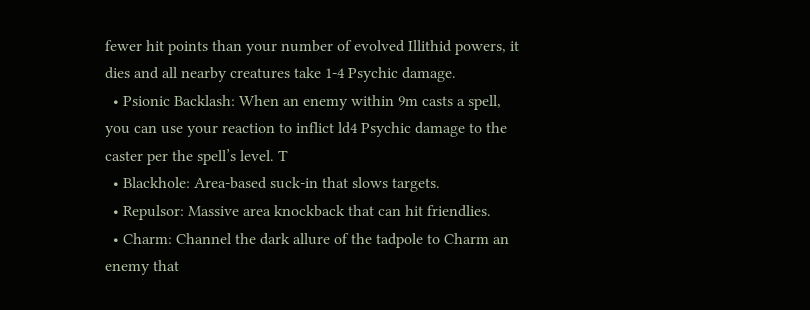fewer hit points than your number of evolved Illithid powers, it dies and all nearby creatures take 1-4 Psychic damage.
  • Psionic Backlash: When an enemy within 9m casts a spell, you can use your reaction to inflict ld4 Psychic damage to the caster per the spell’s level. T
  • Blackhole: Area-based suck-in that slows targets.
  • Repulsor: Massive area knockback that can hit friendlies.
  • Charm: Channel the dark allure of the tadpole to Charm an enemy that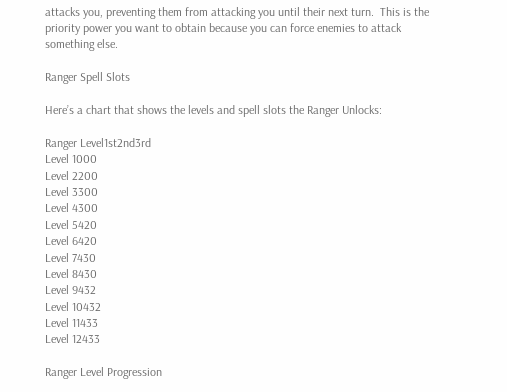attacks you, preventing them from attacking you until their next turn.  This is the priority power you want to obtain because you can force enemies to attack something else.

Ranger Spell Slots

Here’s a chart that shows the levels and spell slots the Ranger Unlocks:

Ranger Level1st2nd3rd
Level 1000
Level 2200
Level 3300
Level 4300
Level 5420
Level 6420
Level 7430
Level 8430
Level 9432
Level 10432
Level 11433
Level 12433

Ranger Level Progression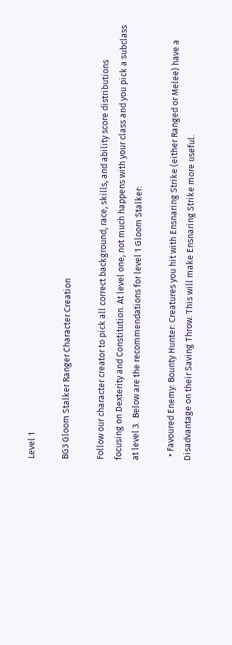Level 1

BG3 Gloom Stalker Ranger Character Creation

Follow our character creator to pick all correct background, race, skills, and ability score distributions focusing on Dexterity and Constitution. At level one, not much happens with your class and you pick a subclass at level 3.  Below are the recommendations for level 1 Gloom Stalker:

  • Favoured Enemy: Bounty Hunter: Creatures you hit with Ensnaring Strike (either Ranged or Melee) have a Disadvantage on their Saving Throw. This will make Ensnaring Strike more useful.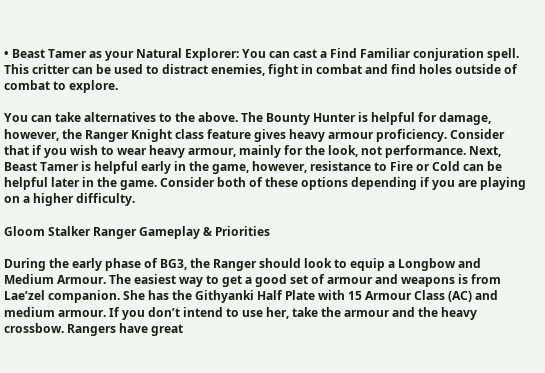• Beast Tamer as your Natural Explorer: You can cast a Find Familiar conjuration spell. This critter can be used to distract enemies, fight in combat and find holes outside of combat to explore.

You can take alternatives to the above. The Bounty Hunter is helpful for damage, however, the Ranger Knight class feature gives heavy armour proficiency. Consider that if you wish to wear heavy armour, mainly for the look, not performance. Next, Beast Tamer is helpful early in the game, however, resistance to Fire or Cold can be helpful later in the game. Consider both of these options depending if you are playing on a higher difficulty.

Gloom Stalker Ranger Gameplay & Priorities

During the early phase of BG3, the Ranger should look to equip a Longbow and Medium Armour. The easiest way to get a good set of armour and weapons is from Lae’zel companion. She has the Githyanki Half Plate with 15 Armour Class (AC) and medium armour. If you don’t intend to use her, take the armour and the heavy crossbow. Rangers have great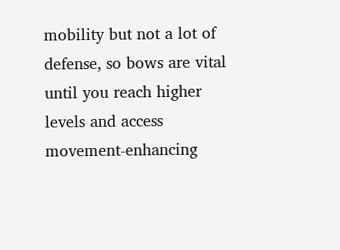mobility but not a lot of defense, so bows are vital until you reach higher levels and access movement-enhancing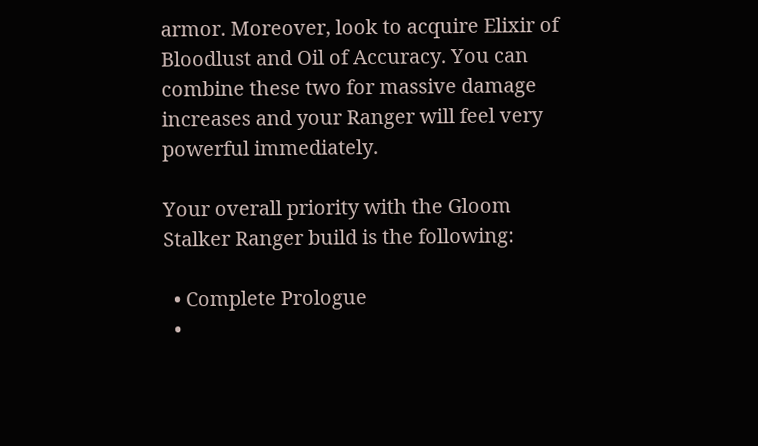armor. Moreover, look to acquire Elixir of Bloodlust and Oil of Accuracy. You can combine these two for massive damage increases and your Ranger will feel very powerful immediately.

Your overall priority with the Gloom Stalker Ranger build is the following:

  • Complete Prologue
  •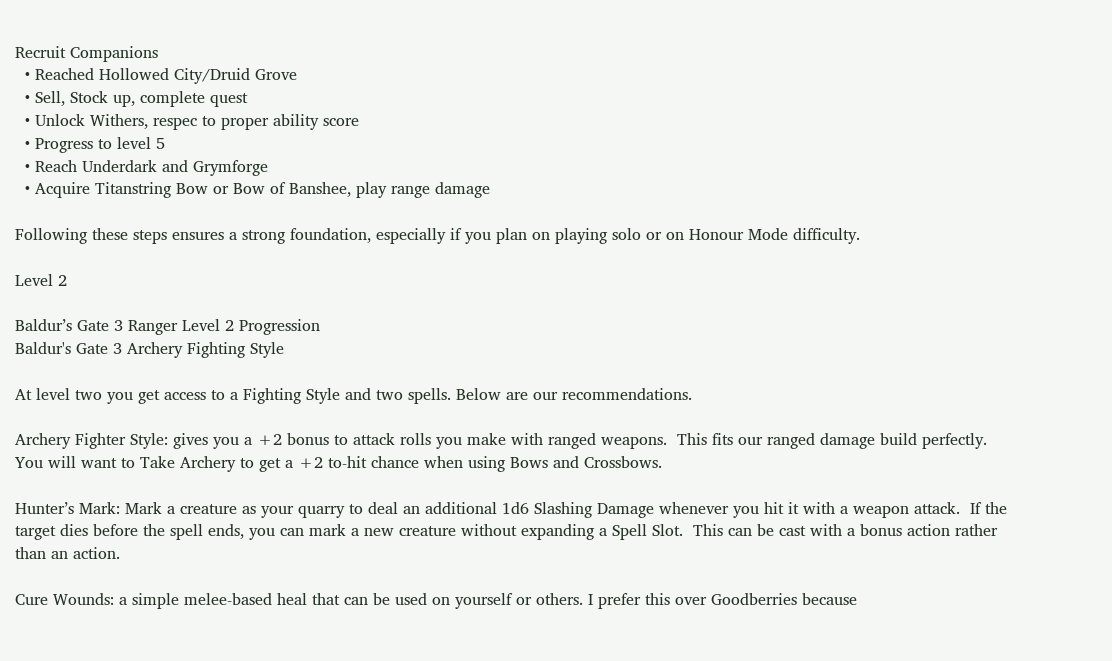Recruit Companions
  • Reached Hollowed City/Druid Grove
  • Sell, Stock up, complete quest
  • Unlock Withers, respec to proper ability score
  • Progress to level 5
  • Reach Underdark and Grymforge
  • Acquire Titanstring Bow or Bow of Banshee, play range damage

Following these steps ensures a strong foundation, especially if you plan on playing solo or on Honour Mode difficulty.

Level 2

Baldur’s Gate 3 Ranger Level 2 Progression
Baldur's Gate 3 Archery Fighting Style

At level two you get access to a Fighting Style and two spells. Below are our recommendations.

Archery Fighter Style: gives you a +2 bonus to attack rolls you make with ranged weapons.  This fits our ranged damage build perfectly.  You will want to Take Archery to get a +2 to-hit chance when using Bows and Crossbows.

Hunter’s Mark: Mark a creature as your quarry to deal an additional 1d6 Slashing Damage whenever you hit it with a weapon attack.  If the target dies before the spell ends, you can mark a new creature without expanding a Spell Slot.  This can be cast with a bonus action rather than an action.

Cure Wounds: a simple melee-based heal that can be used on yourself or others. I prefer this over Goodberries because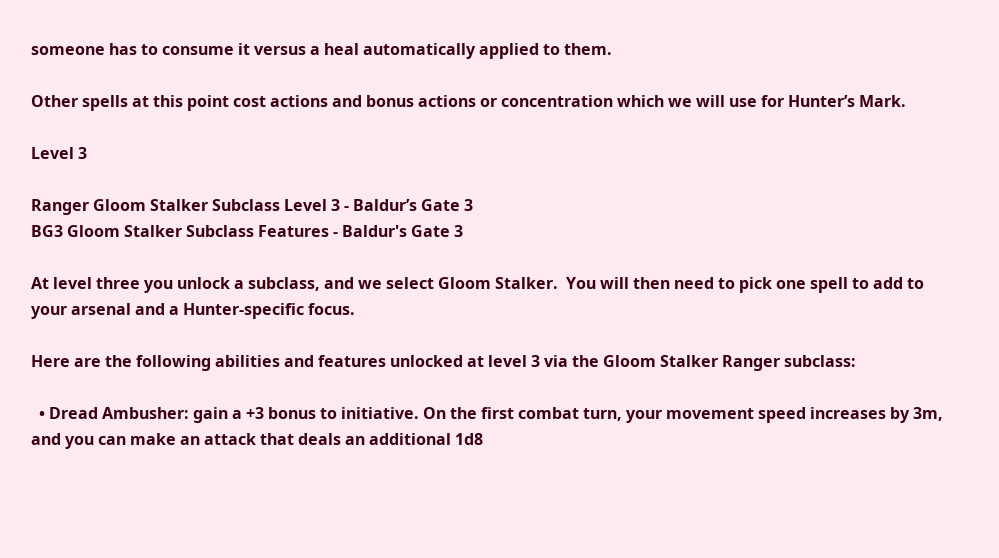someone has to consume it versus a heal automatically applied to them.

Other spells at this point cost actions and bonus actions or concentration which we will use for Hunter’s Mark.

Level 3

Ranger Gloom Stalker Subclass Level 3 - Baldur’s Gate 3
BG3 Gloom Stalker Subclass Features - Baldur's Gate 3

At level three you unlock a subclass, and we select Gloom Stalker.  You will then need to pick one spell to add to your arsenal and a Hunter-specific focus.

Here are the following abilities and features unlocked at level 3 via the Gloom Stalker Ranger subclass:

  • Dread Ambusher: gain a +3 bonus to initiative. On the first combat turn, your movement speed increases by 3m, and you can make an attack that deals an additional 1d8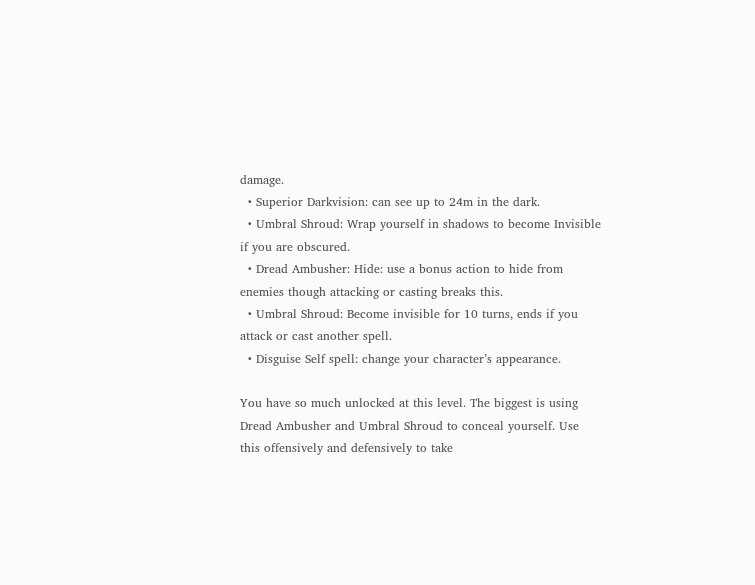damage.
  • Superior Darkvision: can see up to 24m in the dark.
  • Umbral Shroud: Wrap yourself in shadows to become Invisible if you are obscured.
  • Dread Ambusher: Hide: use a bonus action to hide from enemies though attacking or casting breaks this.
  • Umbral Shroud: Become invisible for 10 turns, ends if you attack or cast another spell.
  • Disguise Self spell: change your character’s appearance.

You have so much unlocked at this level. The biggest is using Dread Ambusher and Umbral Shroud to conceal yourself. Use this offensively and defensively to take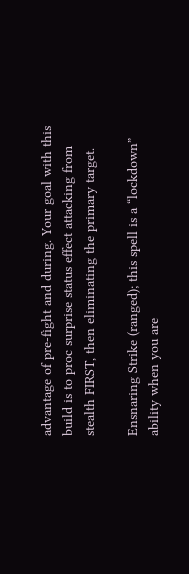advantage of pre-fight and during. Your goal with this build is to proc surprise status effect attacking from stealth FIRST, then eliminating the primary target.

Ensnaring Strike (ranged); this spell is a “lockdown” ability when you are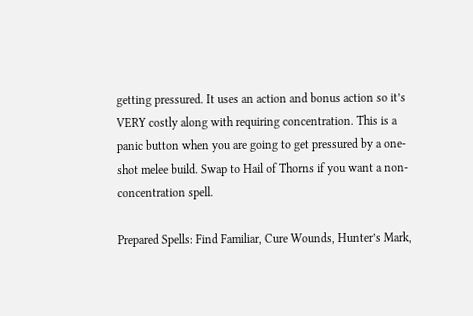getting pressured. It uses an action and bonus action so it’s VERY costly along with requiring concentration. This is a panic button when you are going to get pressured by a one-shot melee build. Swap to Hail of Thorns if you want a non-concentration spell.

Prepared Spells: Find Familiar, Cure Wounds, Hunter’s Mark,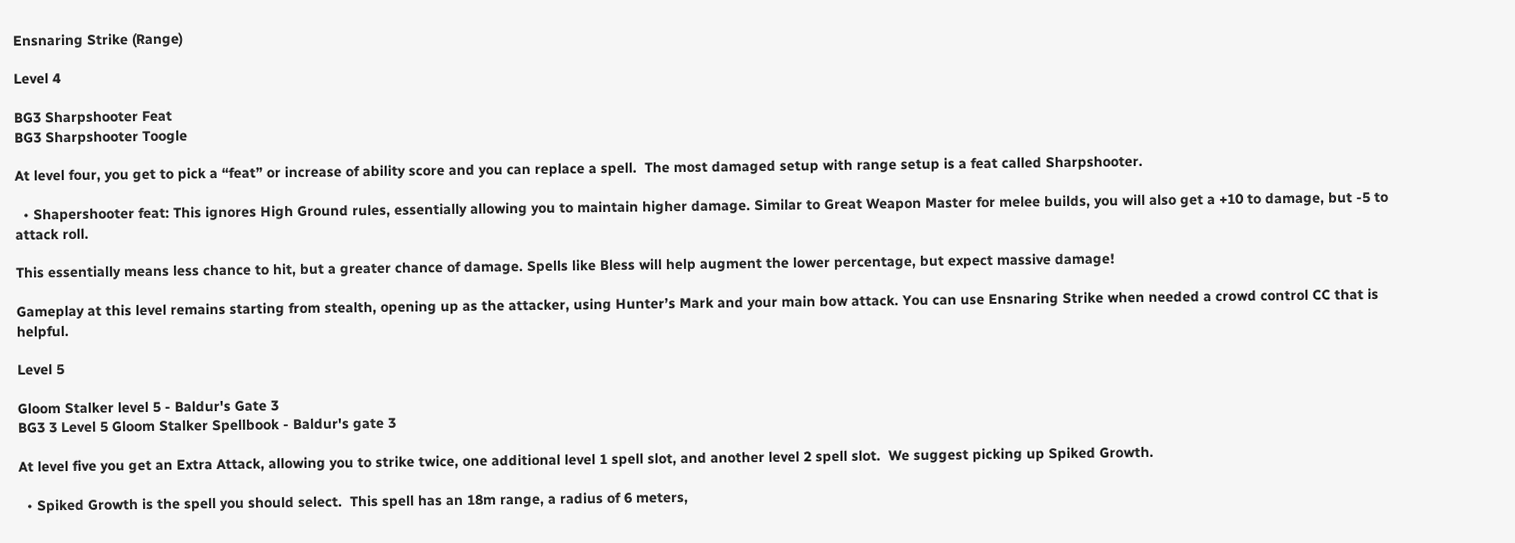Ensnaring Strike (Range)

Level 4

BG3 Sharpshooter Feat
BG3 Sharpshooter Toogle

At level four, you get to pick a “feat” or increase of ability score and you can replace a spell.  The most damaged setup with range setup is a feat called Sharpshooter.

  • Shapershooter feat: This ignores High Ground rules, essentially allowing you to maintain higher damage. Similar to Great Weapon Master for melee builds, you will also get a +10 to damage, but -5 to attack roll.

This essentially means less chance to hit, but a greater chance of damage. Spells like Bless will help augment the lower percentage, but expect massive damage!

Gameplay at this level remains starting from stealth, opening up as the attacker, using Hunter’s Mark and your main bow attack. You can use Ensnaring Strike when needed a crowd control CC that is helpful.

Level 5

Gloom Stalker level 5 - Baldur's Gate 3
BG3 3 Level 5 Gloom Stalker Spellbook - Baldur's gate 3

At level five you get an Extra Attack, allowing you to strike twice, one additional level 1 spell slot, and another level 2 spell slot.  We suggest picking up Spiked Growth.

  • Spiked Growth is the spell you should select.  This spell has an 18m range, a radius of 6 meters,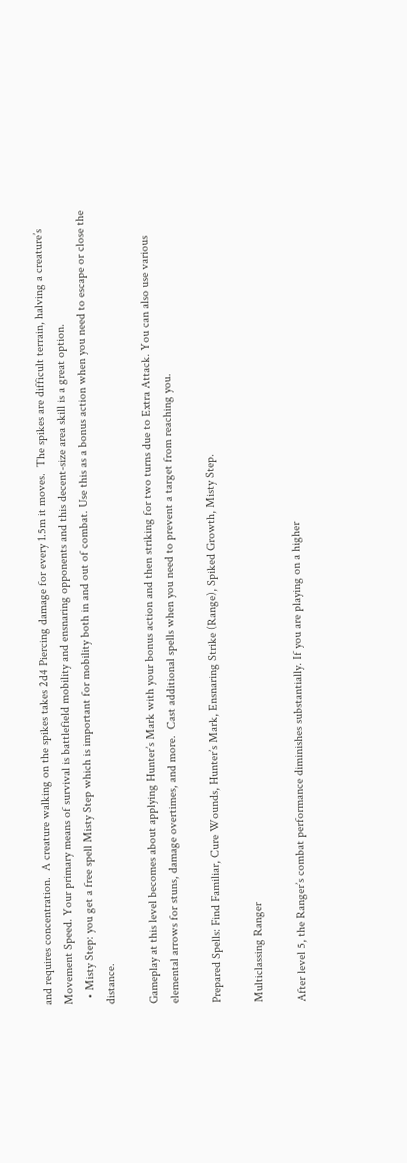and requires concentration.  A creature walking on the spikes takes 2d4 Piercing damage for every 1.5m it moves.  The spikes are difficult terrain, halving a creature’s Movement Speed. Your primary means of survival is battlefield mobility and ensnaring opponents and this decent-size area skill is a great option.
  • Misty Step: you get a free spell Misty Step which is important for mobility both in and out of combat. Use this as a bonus action when you need to escape or close the distance.

Gameplay at this level becomes about applying Hunter’s Mark with your bonus action and then striking for two turns due to Extra Attack. You can also use various elemental arrows for stuns, damage overtimes, and more.  Cast additional spells when you need to prevent a target from reaching you.

Prepared Spells: Find Familiar, Cure Wounds, Hunter’s Mark, Ensnaring Strike (Range), Spiked Growth, Misty Step.

Multiclassing Ranger

After level 5, the Ranger’s combat performance diminishes substantially. If you are playing on a higher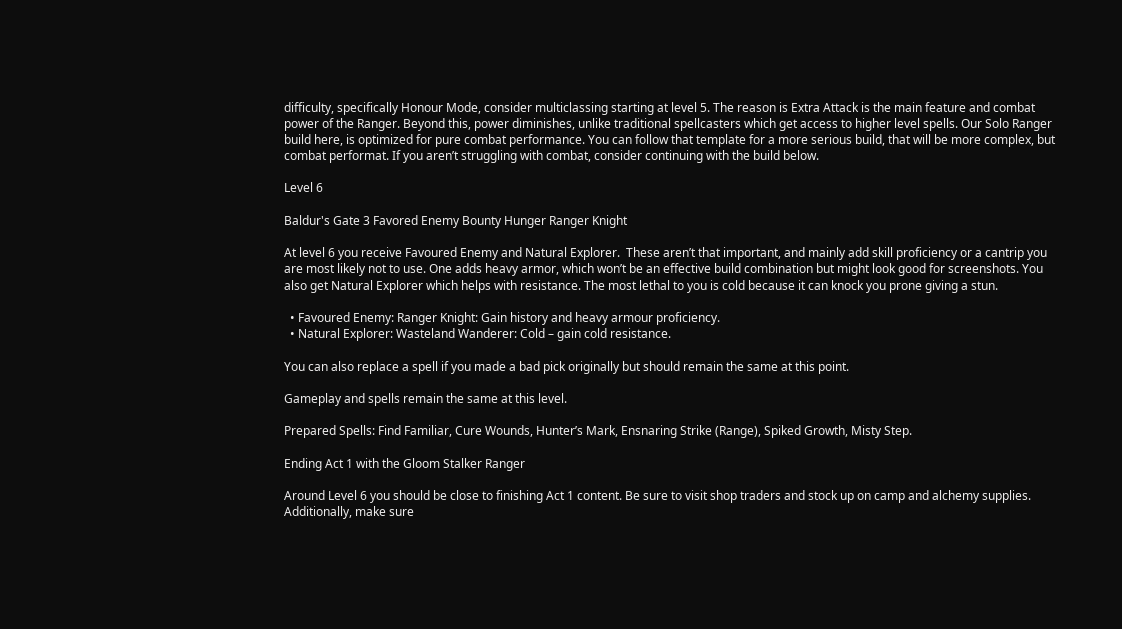difficulty, specifically Honour Mode, consider multiclassing starting at level 5. The reason is Extra Attack is the main feature and combat power of the Ranger. Beyond this, power diminishes, unlike traditional spellcasters which get access to higher level spells. Our Solo Ranger build here, is optimized for pure combat performance. You can follow that template for a more serious build, that will be more complex, but combat performat. If you aren’t struggling with combat, consider continuing with the build below.

Level 6

Baldur's Gate 3 Favored Enemy Bounty Hunger Ranger Knight

At level 6 you receive Favoured Enemy and Natural Explorer.  These aren’t that important, and mainly add skill proficiency or a cantrip you are most likely not to use. One adds heavy armor, which won’t be an effective build combination but might look good for screenshots. You also get Natural Explorer which helps with resistance. The most lethal to you is cold because it can knock you prone giving a stun.

  • Favoured Enemy: Ranger Knight: Gain history and heavy armour proficiency.
  • Natural Explorer: Wasteland Wanderer: Cold – gain cold resistance.

You can also replace a spell if you made a bad pick originally but should remain the same at this point.

Gameplay and spells remain the same at this level.

Prepared Spells: Find Familiar, Cure Wounds, Hunter’s Mark, Ensnaring Strike (Range), Spiked Growth, Misty Step.

Ending Act 1 with the Gloom Stalker Ranger

Around Level 6 you should be close to finishing Act 1 content. Be sure to visit shop traders and stock up on camp and alchemy supplies. Additionally, make sure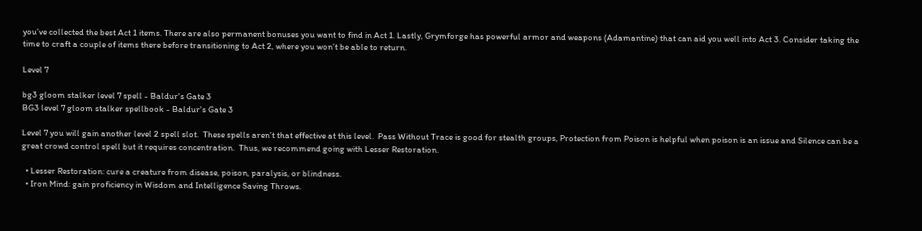you’ve collected the best Act 1 items. There are also permanent bonuses you want to find in Act 1. Lastly, Grymforge has powerful armor and weapons (Adamantine) that can aid you well into Act 3. Consider taking the time to craft a couple of items there before transitioning to Act 2, where you won’t be able to return.

Level 7

bg3 gloom stalker level 7 spell - Baldur's Gate 3
BG3 level 7 gloom stalker spellbook - Baldur's Gate 3

Level 7 you will gain another level 2 spell slot.  These spells aren’t that effective at this level.  Pass Without Trace is good for stealth groups, Protection from Poison is helpful when poison is an issue and Silence can be a great crowd control spell but it requires concentration.  Thus, we recommend going with Lesser Restoration.

  • Lesser Restoration: cure a creature from disease, poison, paralysis, or blindness.
  • Iron Mind: gain proficiency in Wisdom and Intelligence Saving Throws.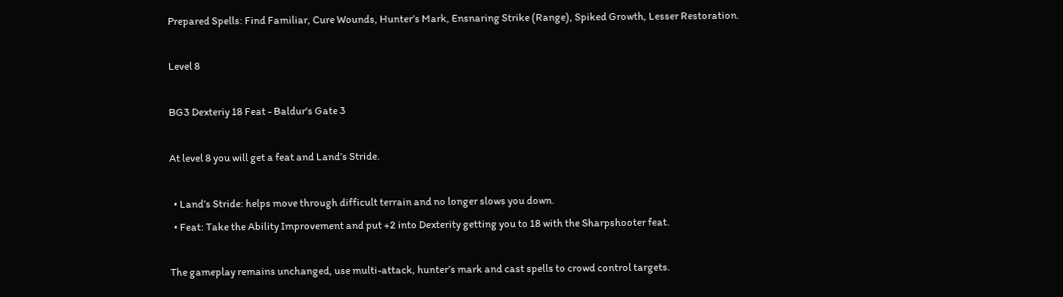Prepared Spells: Find Familiar, Cure Wounds, Hunter’s Mark, Ensnaring Strike (Range), Spiked Growth, Lesser Restoration.

Level 8

BG3 Dexteriy 18 Feat - Baldur's Gate 3

At level 8 you will get a feat and Land’s Stride.

  • Land’s Stride: helps move through difficult terrain and no longer slows you down.
  • Feat: Take the Ability Improvement and put +2 into Dexterity getting you to 18 with the Sharpshooter feat.

The gameplay remains unchanged, use multi-attack, hunter’s mark and cast spells to crowd control targets.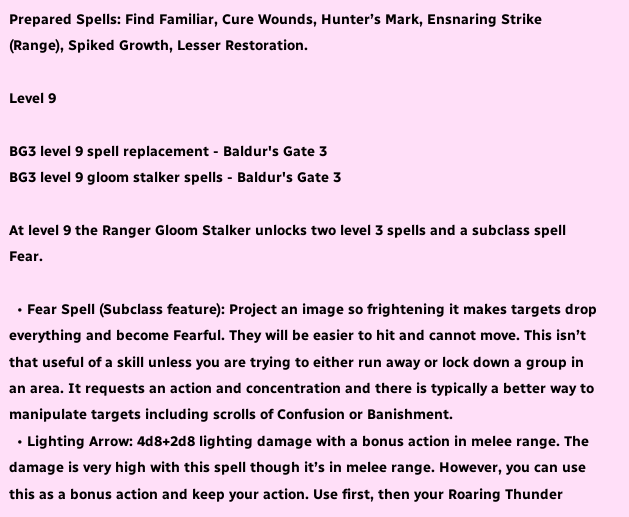Prepared Spells: Find Familiar, Cure Wounds, Hunter’s Mark, Ensnaring Strike (Range), Spiked Growth, Lesser Restoration.

Level 9

BG3 level 9 spell replacement - Baldur's Gate 3
BG3 level 9 gloom stalker spells - Baldur's Gate 3

At level 9 the Ranger Gloom Stalker unlocks two level 3 spells and a subclass spell Fear.

  • Fear Spell (Subclass feature): Project an image so frightening it makes targets drop everything and become Fearful. They will be easier to hit and cannot move. This isn’t that useful of a skill unless you are trying to either run away or lock down a group in an area. It requests an action and concentration and there is typically a better way to manipulate targets including scrolls of Confusion or Banishment.
  • Lighting Arrow: 4d8+2d8 lighting damage with a bonus action in melee range. The damage is very high with this spell though it’s in melee range. However, you can use this as a bonus action and keep your action. Use first, then your Roaring Thunder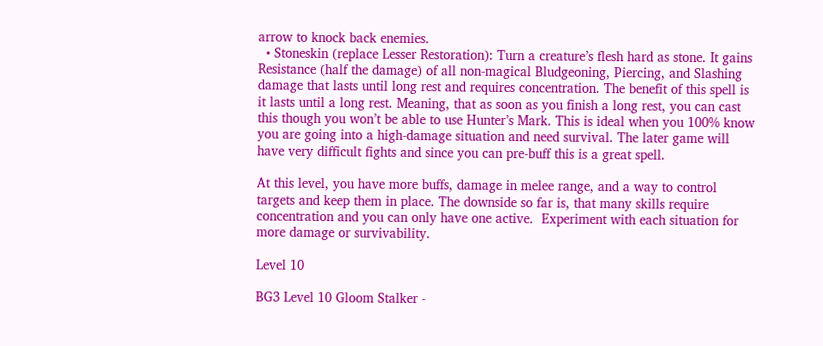arrow to knock back enemies.
  • Stoneskin (replace Lesser Restoration): Turn a creature’s flesh hard as stone. It gains Resistance (half the damage) of all non-magical Bludgeoning, Piercing, and Slashing damage that lasts until long rest and requires concentration. The benefit of this spell is it lasts until a long rest. Meaning, that as soon as you finish a long rest, you can cast this though you won’t be able to use Hunter’s Mark. This is ideal when you 100% know you are going into a high-damage situation and need survival. The later game will have very difficult fights and since you can pre-buff this is a great spell.

At this level, you have more buffs, damage in melee range, and a way to control targets and keep them in place. The downside so far is, that many skills require concentration and you can only have one active.  Experiment with each situation for more damage or survivability.

Level 10

BG3 Level 10 Gloom Stalker -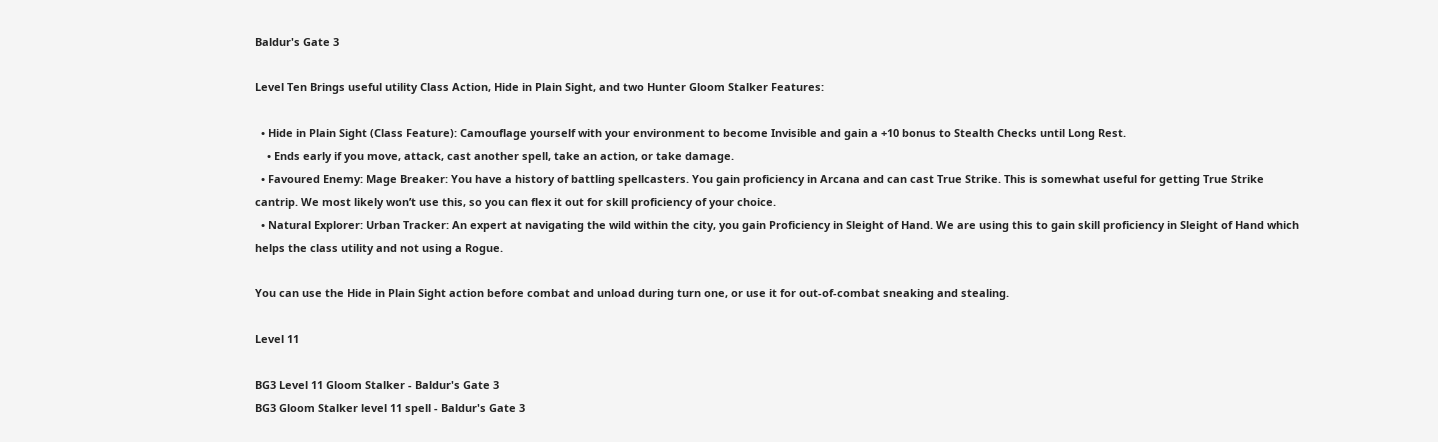Baldur's Gate 3

Level Ten Brings useful utility Class Action, Hide in Plain Sight, and two Hunter Gloom Stalker Features:

  • Hide in Plain Sight (Class Feature): Camouflage yourself with your environment to become Invisible and gain a +10 bonus to Stealth Checks until Long Rest.
    • Ends early if you move, attack, cast another spell, take an action, or take damage.
  • Favoured Enemy: Mage Breaker: You have a history of battling spellcasters. You gain proficiency in Arcana and can cast True Strike. This is somewhat useful for getting True Strike cantrip. We most likely won’t use this, so you can flex it out for skill proficiency of your choice.
  • Natural Explorer: Urban Tracker: An expert at navigating the wild within the city, you gain Proficiency in Sleight of Hand. We are using this to gain skill proficiency in Sleight of Hand which helps the class utility and not using a Rogue.

You can use the Hide in Plain Sight action before combat and unload during turn one, or use it for out-of-combat sneaking and stealing.

Level 11

BG3 Level 11 Gloom Stalker - Baldur's Gate 3
BG3 Gloom Stalker level 11 spell - Baldur's Gate 3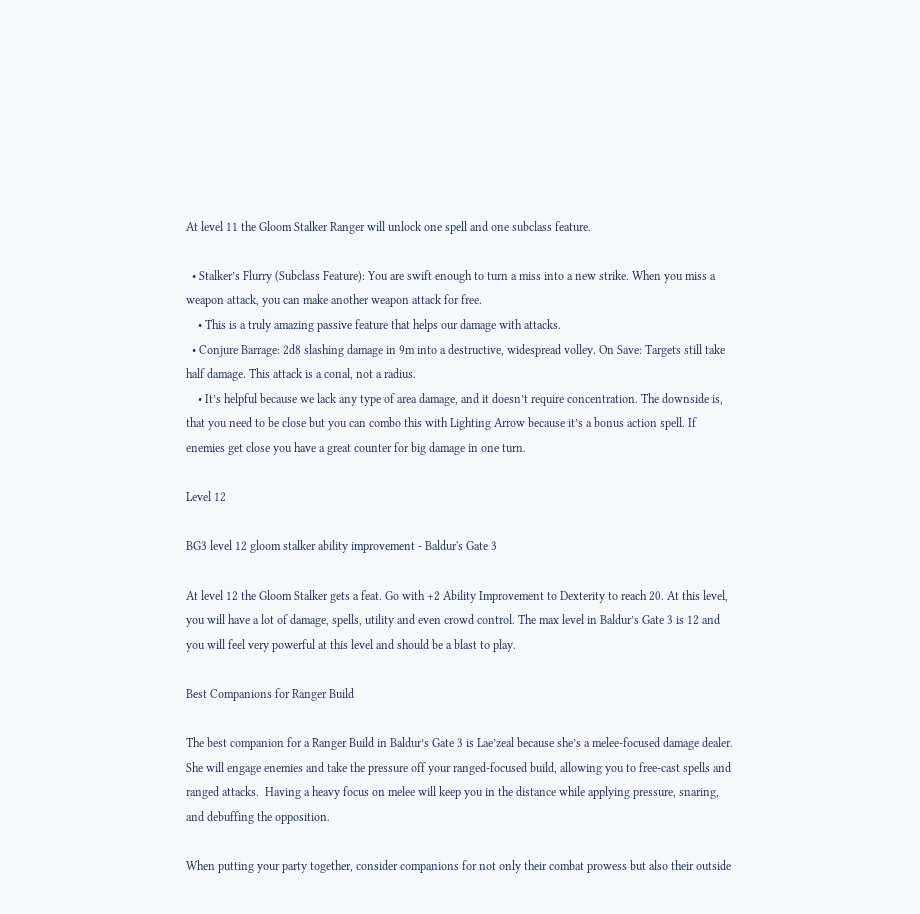At level 11 the Gloom Stalker Ranger will unlock one spell and one subclass feature.

  • Stalker’s Flurry (Subclass Feature): You are swift enough to turn a miss into a new strike. When you miss a weapon attack, you can make another weapon attack for free.
    • This is a truly amazing passive feature that helps our damage with attacks.
  • Conjure Barrage: 2d8 slashing damage in 9m into a destructive, widespread volley. On Save: Targets still take half damage. This attack is a conal, not a radius.
    • It’s helpful because we lack any type of area damage, and it doesn’t require concentration. The downside is, that you need to be close but you can combo this with Lighting Arrow because it’s a bonus action spell. If enemies get close you have a great counter for big damage in one turn.

Level 12

BG3 level 12 gloom stalker ability improvement - Baldur's Gate 3

At level 12 the Gloom Stalker gets a feat. Go with +2 Ability Improvement to Dexterity to reach 20. At this level, you will have a lot of damage, spells, utility and even crowd control. The max level in Baldur’s Gate 3 is 12 and you will feel very powerful at this level and should be a blast to play.

Best Companions for Ranger Build

The best companion for a Ranger Build in Baldur’s Gate 3 is Lae’zeal because she’s a melee-focused damage dealer.  She will engage enemies and take the pressure off your ranged-focused build, allowing you to free-cast spells and ranged attacks.  Having a heavy focus on melee will keep you in the distance while applying pressure, snaring, and debuffing the opposition.

When putting your party together, consider companions for not only their combat prowess but also their outside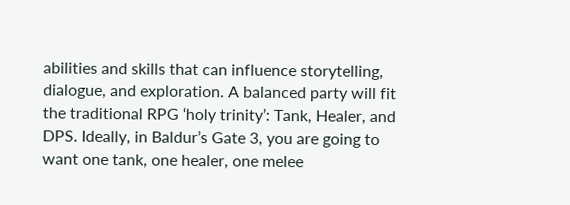abilities and skills that can influence storytelling, dialogue, and exploration. A balanced party will fit the traditional RPG ‘holy trinity’: Tank, Healer, and DPS. Ideally, in Baldur’s Gate 3, you are going to want one tank, one healer, one melee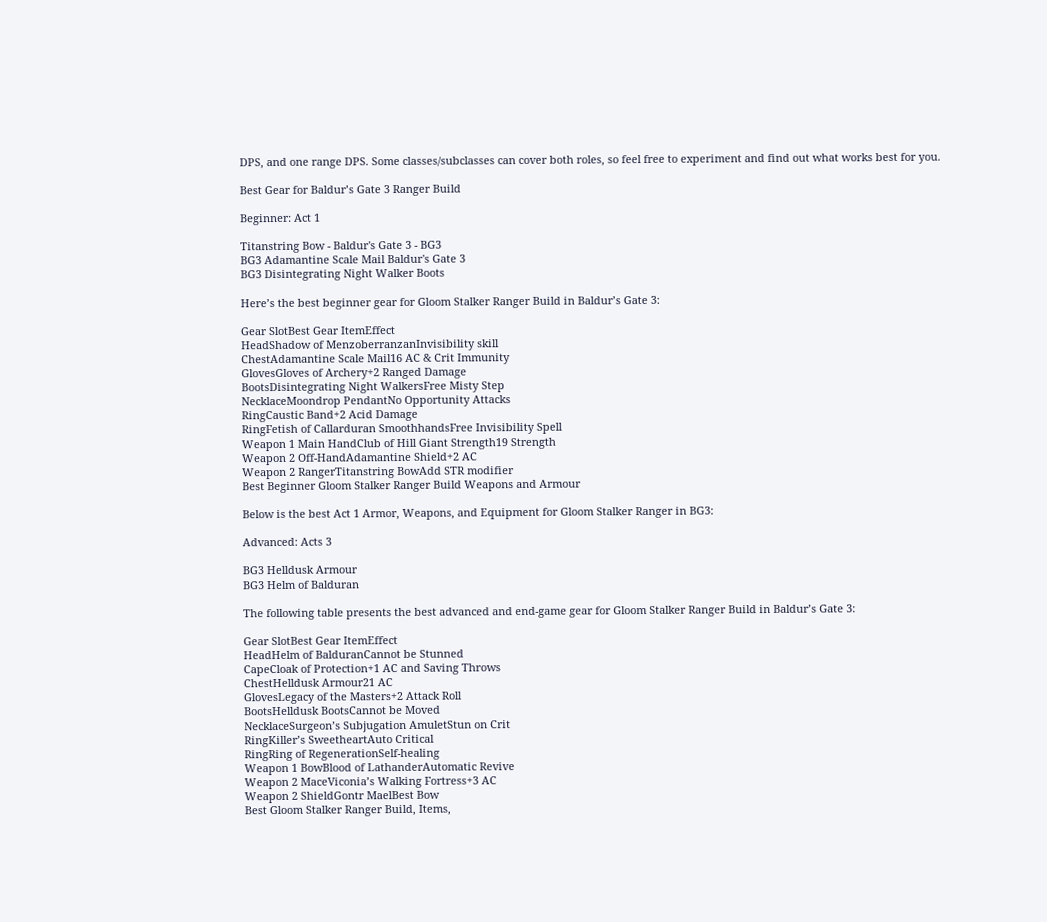DPS, and one range DPS. Some classes/subclasses can cover both roles, so feel free to experiment and find out what works best for you.

Best Gear for Baldur’s Gate 3 Ranger Build

Beginner: Act 1

Titanstring Bow - Baldur's Gate 3 - BG3
BG3 Adamantine Scale Mail Baldur's Gate 3
BG3 Disintegrating Night Walker Boots

Here’s the best beginner gear for Gloom Stalker Ranger Build in Baldur’s Gate 3:

Gear SlotBest Gear ItemEffect
HeadShadow of MenzoberranzanInvisibility skill
ChestAdamantine Scale Mail16 AC & Crit Immunity
GlovesGloves of Archery+2 Ranged Damage
BootsDisintegrating Night WalkersFree Misty Step
NecklaceMoondrop PendantNo Opportunity Attacks
RingCaustic Band+2 Acid Damage
RingFetish of Callarduran SmoothhandsFree Invisibility Spell
Weapon 1 Main HandClub of Hill Giant Strength19 Strength
Weapon 2 Off-HandAdamantine Shield+2 AC
Weapon 2 RangerTitanstring BowAdd STR modifier
Best Beginner Gloom Stalker Ranger Build Weapons and Armour

Below is the best Act 1 Armor, Weapons, and Equipment for Gloom Stalker Ranger in BG3:

Advanced: Acts 3

BG3 Helldusk Armour
BG3 Helm of Balduran

The following table presents the best advanced and end-game gear for Gloom Stalker Ranger Build in Baldur’s Gate 3:

Gear SlotBest Gear ItemEffect
HeadHelm of BalduranCannot be Stunned
CapeCloak of Protection+1 AC and Saving Throws
ChestHelldusk Armour21 AC
GlovesLegacy of the Masters+2 Attack Roll
BootsHelldusk BootsCannot be Moved
NecklaceSurgeon’s Subjugation AmuletStun on Crit
RingKiller’s SweetheartAuto Critical
RingRing of RegenerationSelf-healing
Weapon 1 BowBlood of LathanderAutomatic Revive
Weapon 2 MaceViconia’s Walking Fortress+3 AC
Weapon 2 ShieldGontr MaelBest Bow
Best Gloom Stalker Ranger Build, Items,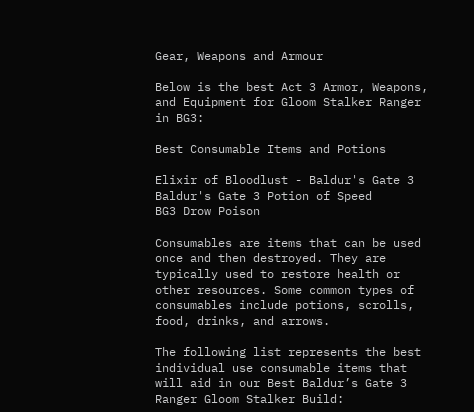Gear, Weapons and Armour

Below is the best Act 3 Armor, Weapons, and Equipment for Gloom Stalker Ranger in BG3:

Best Consumable Items and Potions

Elixir of Bloodlust - Baldur's Gate 3
Baldur's Gate 3 Potion of Speed
BG3 Drow Poison

Consumables are items that can be used once and then destroyed. They are typically used to restore health or other resources. Some common types of consumables include potions, scrolls, food, drinks, and arrows.

The following list represents the best individual use consumable items that will aid in our Best Baldur’s Gate 3 Ranger Gloom Stalker Build: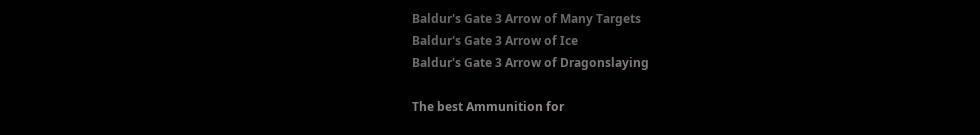Baldur's Gate 3 Arrow of Many Targets
Baldur's Gate 3 Arrow of Ice
Baldur's Gate 3 Arrow of Dragonslaying

The best Ammunition for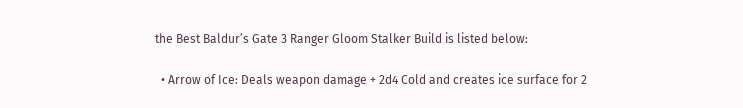the Best Baldur’s Gate 3 Ranger Gloom Stalker Build is listed below:

  • Arrow of Ice: Deals weapon damage + 2d4 Cold and creates ice surface for 2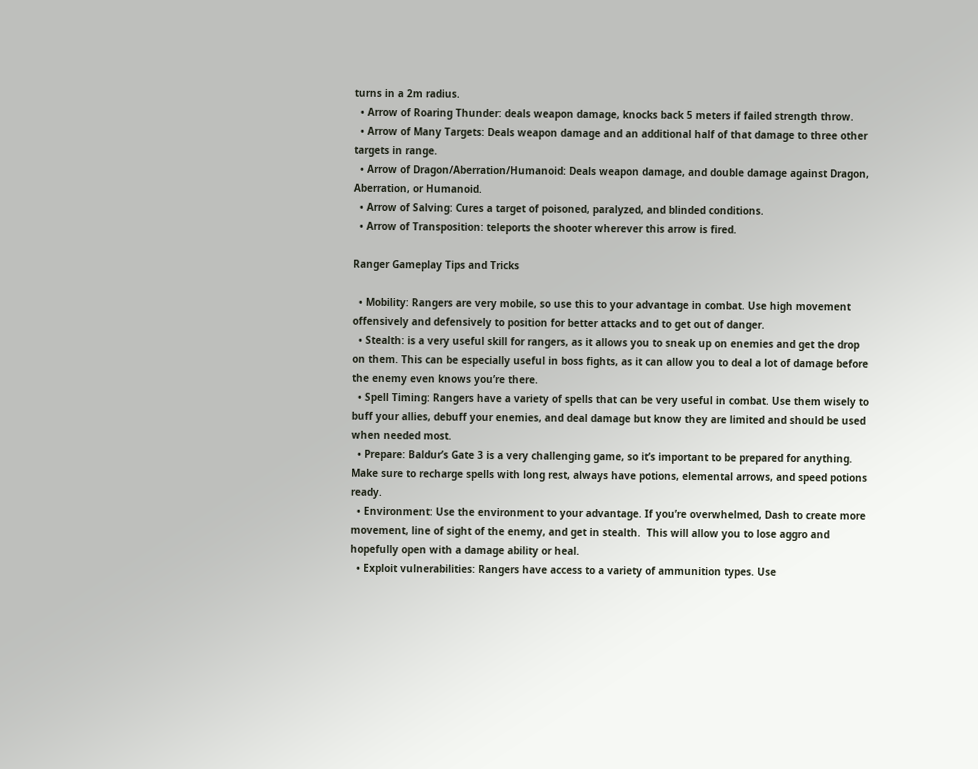turns in a 2m radius.
  • Arrow of Roaring Thunder: deals weapon damage, knocks back 5 meters if failed strength throw.
  • Arrow of Many Targets: Deals weapon damage and an additional half of that damage to three other targets in range.
  • Arrow of Dragon/Aberration/Humanoid: Deals weapon damage, and double damage against Dragon, Aberration, or Humanoid.
  • Arrow of Salving: Cures a target of poisoned, paralyzed, and blinded conditions.
  • Arrow of Transposition: teleports the shooter wherever this arrow is fired.

Ranger Gameplay Tips and Tricks

  • Mobility: Rangers are very mobile, so use this to your advantage in combat. Use high movement offensively and defensively to position for better attacks and to get out of danger.
  • Stealth: is a very useful skill for rangers, as it allows you to sneak up on enemies and get the drop on them. This can be especially useful in boss fights, as it can allow you to deal a lot of damage before the enemy even knows you’re there.
  • Spell Timing: Rangers have a variety of spells that can be very useful in combat. Use them wisely to buff your allies, debuff your enemies, and deal damage but know they are limited and should be used when needed most.
  • Prepare: Baldur’s Gate 3 is a very challenging game, so it’s important to be prepared for anything. Make sure to recharge spells with long rest, always have potions, elemental arrows, and speed potions ready.
  • Environment: Use the environment to your advantage. If you’re overwhelmed, Dash to create more movement, line of sight of the enemy, and get in stealth.  This will allow you to lose aggro and hopefully open with a damage ability or heal.
  • Exploit vulnerabilities: Rangers have access to a variety of ammunition types. Use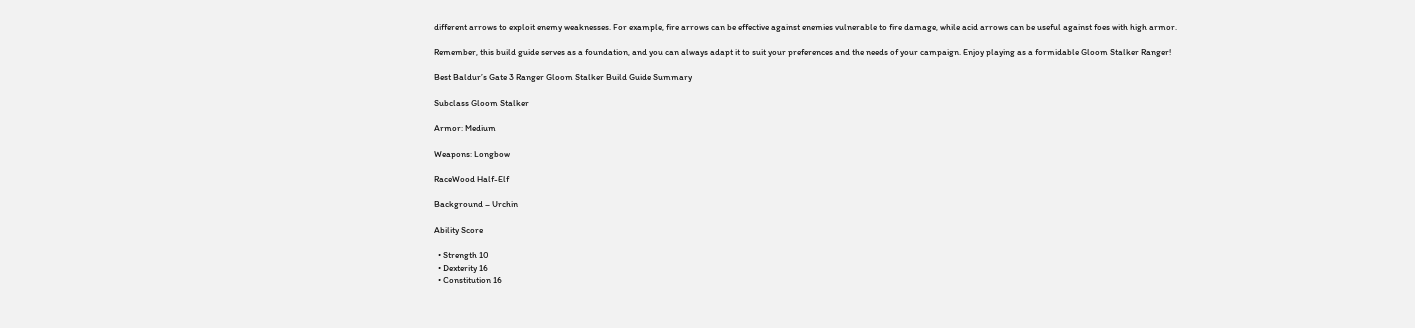different arrows to exploit enemy weaknesses. For example, fire arrows can be effective against enemies vulnerable to fire damage, while acid arrows can be useful against foes with high armor.

Remember, this build guide serves as a foundation, and you can always adapt it to suit your preferences and the needs of your campaign. Enjoy playing as a formidable Gloom Stalker Ranger!

Best Baldur’s Gate 3 Ranger Gloom Stalker Build Guide Summary

Subclass Gloom Stalker

Armor: Medium

Weapons: Longbow

RaceWood Half-Elf

Background – Urchin

Ability Score

  • Strength 10
  • Dexterity 16
  • Constitution 16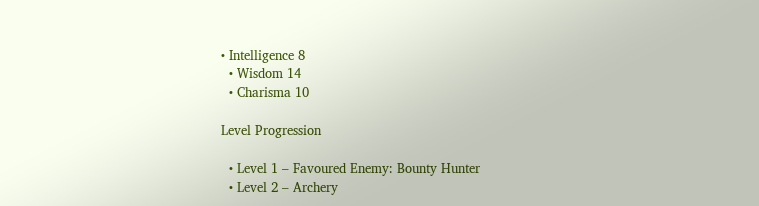• Intelligence 8
  • Wisdom 14
  • Charisma 10

Level Progression

  • Level 1 – Favoured Enemy: Bounty Hunter
  • Level 2 – Archery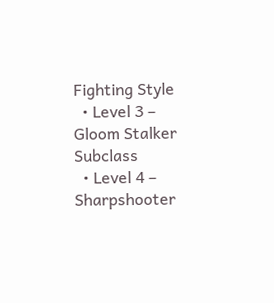Fighting Style
  • Level 3 – Gloom Stalker Subclass
  • Level 4 – Sharpshooter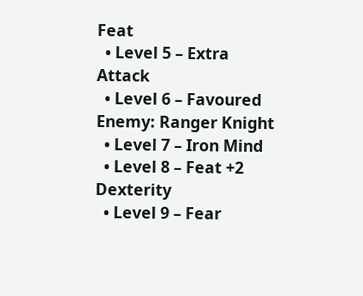Feat
  • Level 5 – Extra Attack
  • Level 6 – Favoured Enemy: Ranger Knight
  • Level 7 – Iron Mind
  • Level 8 – Feat +2 Dexterity
  • Level 9 – Fear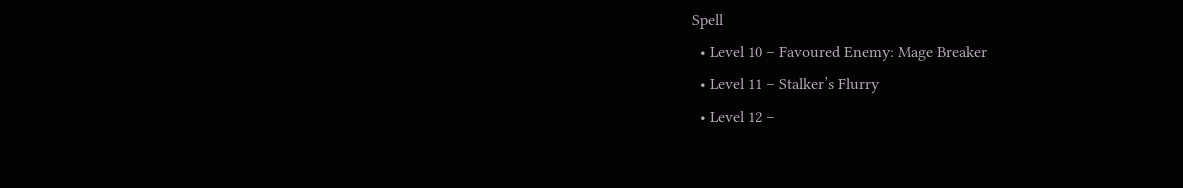Spell
  • Level 10 – Favoured Enemy: Mage Breaker
  • Level 11 – Stalker’s Flurry
  • Level 12 –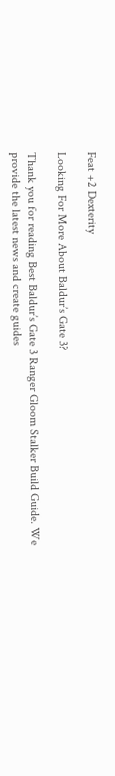Feat +2 Dexterity

Looking For More About Baldur’s Gate 3?

Thank you for reading Best Baldur’s Gate 3 Ranger Gloom Stalker Build Guide. We provide the latest news and create guides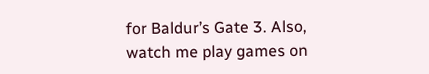for Baldur’s Gate 3. Also, watch me play games on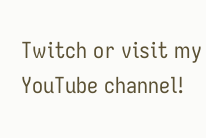Twitch or visit my YouTube channel!